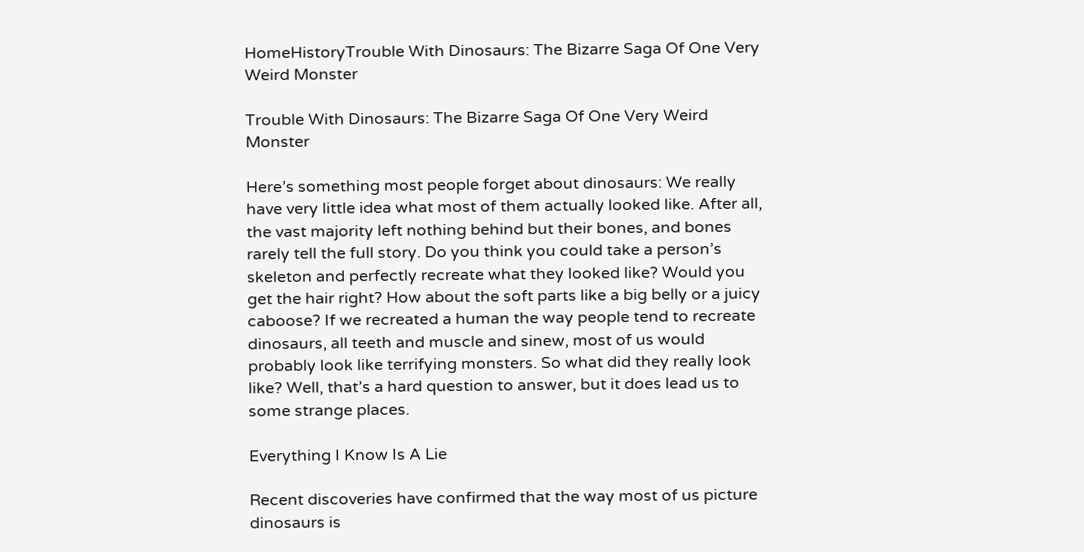HomeHistoryTrouble With Dinosaurs: The Bizarre Saga Of One Very Weird Monster

Trouble With Dinosaurs: The Bizarre Saga Of One Very Weird Monster

Here’s something most people forget about dinosaurs: We really have very little idea what most of them actually looked like. After all, the vast majority left nothing behind but their bones, and bones rarely tell the full story. Do you think you could take a person’s skeleton and perfectly recreate what they looked like? Would you get the hair right? How about the soft parts like a big belly or a juicy caboose? If we recreated a human the way people tend to recreate dinosaurs, all teeth and muscle and sinew, most of us would probably look like terrifying monsters. So what did they really look like? Well, that’s a hard question to answer, but it does lead us to some strange places.

Everything I Know Is A Lie

Recent discoveries have confirmed that the way most of us picture dinosaurs is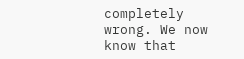completely wrong. We now know that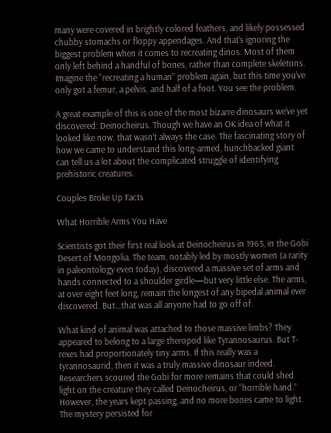many were covered in brightly colored feathers, and likely possessed chubby stomachs or floppy appendages. And that’s ignoring the biggest problem when it comes to recreating dinos. Most of them only left behind a handful of bones, rather than complete skeletons. Imagine the “recreating a human” problem again, but this time you’ve only got a femur, a pelvis, and half of a foot. You see the problem.

A great example of this is one of the most bizarre dinosaurs we’ve yet discovered: Deinocheirus. Though we have an OK idea of what it looked like now, that wasn’t always the case. The fascinating story of how we came to understand this long-armed, hunchbacked giant can tell us a lot about the complicated struggle of identifying prehistoric creatures.

Couples Broke Up Facts

What Horrible Arms You Have

Scientists got their first real look at Deinocheirus in 1965, in the Gobi Desert of Mongolia. The team, notably led by mostly women (a rarity in paleontology even today), discovered a massive set of arms and hands connected to a shoulder girdle—but very little else. The arms, at over eight feet long, remain the longest of any bipedal animal ever discovered. But…that was all anyone had to go off of.

What kind of animal was attached to those massive limbs? They appeared to belong to a large theropod like Tyrannosaurus. But T-rexes had proportionately tiny arms. If this really was a tyrannosaurid, then it was a truly massive dinosaur indeed. Researchers scoured the Gobi for more remains that could shed light on the creature they called Deinocheirus, or “horrible hand.” However, the years kept passing, and no more bones came to light. The mystery persisted for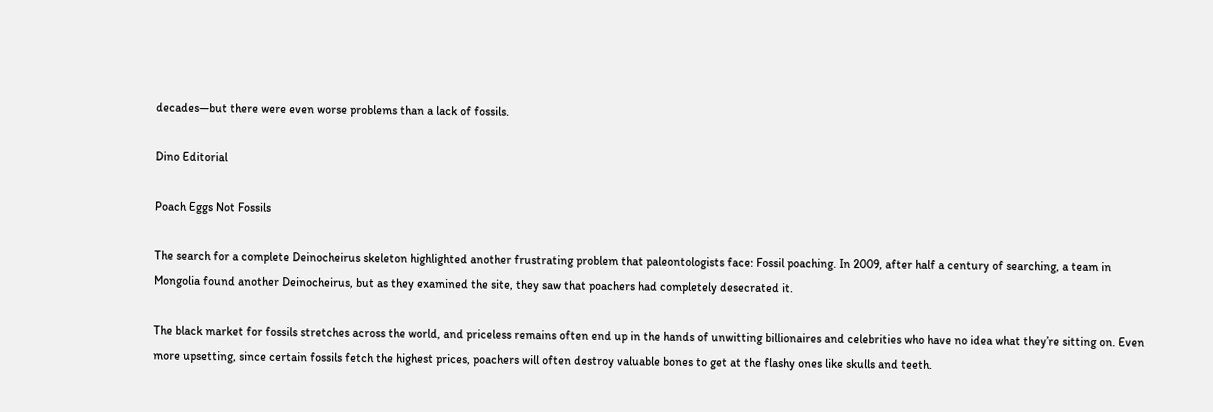decades—but there were even worse problems than a lack of fossils.

Dino Editorial

Poach Eggs Not Fossils

The search for a complete Deinocheirus skeleton highlighted another frustrating problem that paleontologists face: Fossil poaching. In 2009, after half a century of searching, a team in Mongolia found another Deinocheirus, but as they examined the site, they saw that poachers had completely desecrated it.

The black market for fossils stretches across the world, and priceless remains often end up in the hands of unwitting billionaires and celebrities who have no idea what they’re sitting on. Even more upsetting, since certain fossils fetch the highest prices, poachers will often destroy valuable bones to get at the flashy ones like skulls and teeth.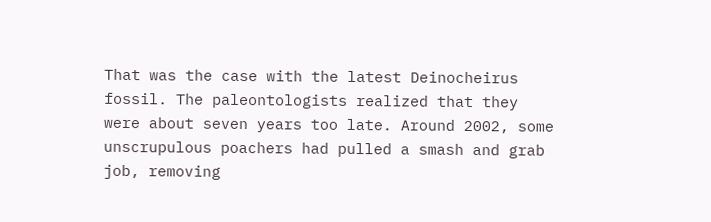That was the case with the latest Deinocheirus fossil. The paleontologists realized that they were about seven years too late. Around 2002, some unscrupulous poachers had pulled a smash and grab job, removing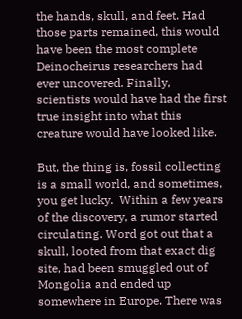the hands, skull, and feet. Had those parts remained, this would have been the most complete Deinocheirus researchers had ever uncovered. Finally, scientists would have had the first true insight into what this creature would have looked like.

But, the thing is, fossil collecting is a small world, and sometimes, you get lucky.  Within a few years of the discovery, a rumor started circulating. Word got out that a skull, looted from that exact dig site, had been smuggled out of Mongolia and ended up somewhere in Europe. There was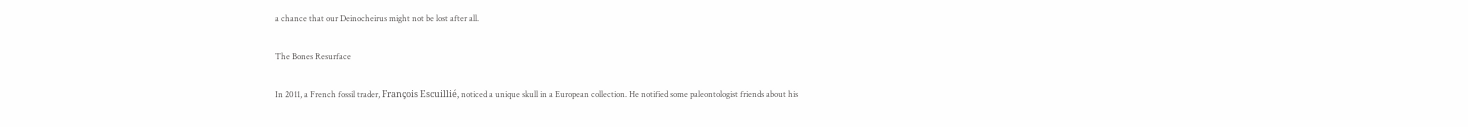a chance that our Deinocheirus might not be lost after all.

The Bones Resurface

In 2011, a French fossil trader, François Escuillié, noticed a unique skull in a European collection. He notified some paleontologist friends about his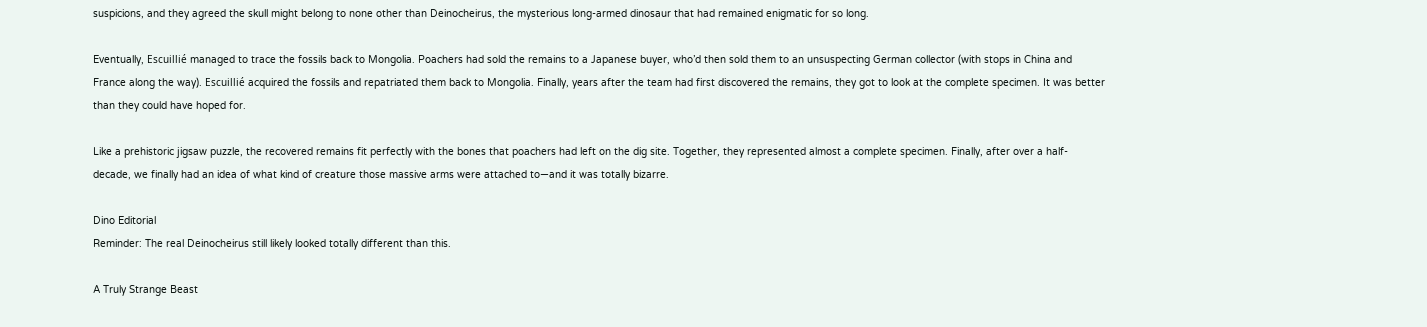suspicions, and they agreed the skull might belong to none other than Deinocheirus, the mysterious long-armed dinosaur that had remained enigmatic for so long.

Eventually, Escuillié managed to trace the fossils back to Mongolia. Poachers had sold the remains to a Japanese buyer, who’d then sold them to an unsuspecting German collector (with stops in China and France along the way). Escuillié acquired the fossils and repatriated them back to Mongolia. Finally, years after the team had first discovered the remains, they got to look at the complete specimen. It was better than they could have hoped for.

Like a prehistoric jigsaw puzzle, the recovered remains fit perfectly with the bones that poachers had left on the dig site. Together, they represented almost a complete specimen. Finally, after over a half-decade, we finally had an idea of what kind of creature those massive arms were attached to—and it was totally bizarre.

Dino Editorial
Reminder: The real Deinocheirus still likely looked totally different than this.

A Truly Strange Beast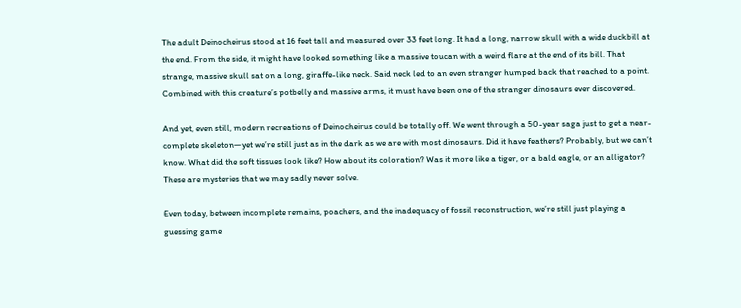The adult Deinocheirus stood at 16 feet tall and measured over 33 feet long. It had a long, narrow skull with a wide duckbill at the end. From the side, it might have looked something like a massive toucan with a weird flare at the end of its bill. That strange, massive skull sat on a long, giraffe-like neck. Said neck led to an even stranger humped back that reached to a point. Combined with this creature’s potbelly and massive arms, it must have been one of the stranger dinosaurs ever discovered.

And yet, even still, modern recreations of Deinocheirus could be totally off. We went through a 50-year saga just to get a near-complete skeleton—yet we’re still just as in the dark as we are with most dinosaurs. Did it have feathers? Probably, but we can’t know. What did the soft tissues look like? How about its coloration? Was it more like a tiger, or a bald eagle, or an alligator? These are mysteries that we may sadly never solve.

Even today, between incomplete remains, poachers, and the inadequacy of fossil reconstruction, we’re still just playing a guessing game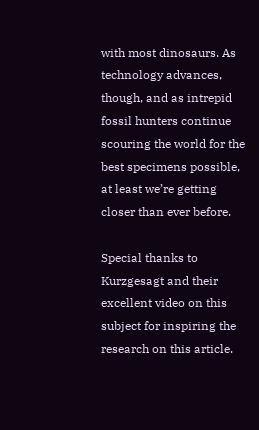with most dinosaurs. As technology advances, though, and as intrepid fossil hunters continue scouring the world for the best specimens possible, at least we’re getting closer than ever before.

Special thanks to Kurzgesagt and their excellent video on this subject for inspiring the research on this article.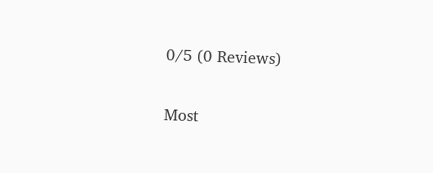0/5 (0 Reviews)

Most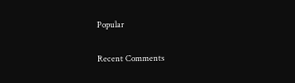Popular

Recent Comments